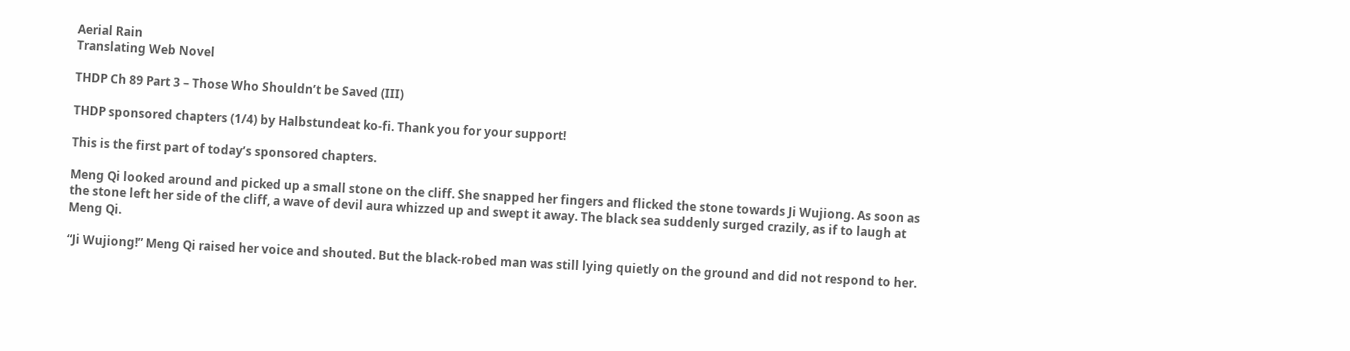Aerial Rain
Translating Web Novel

THDP Ch 89 Part 3 – Those Who Shouldn’t be Saved (III)

THDP sponsored chapters (1/4) by Halbstundeat ko-fi. Thank you for your support!

This is the first part of today’s sponsored chapters.

Meng Qi looked around and picked up a small stone on the cliff. She snapped her fingers and flicked the stone towards Ji Wujiong. As soon as the stone left her side of the cliff, a wave of devil aura whizzed up and swept it away. The black sea suddenly surged crazily, as if to laugh at Meng Qi.

“Ji Wujiong!” Meng Qi raised her voice and shouted. But the black-robed man was still lying quietly on the ground and did not respond to her.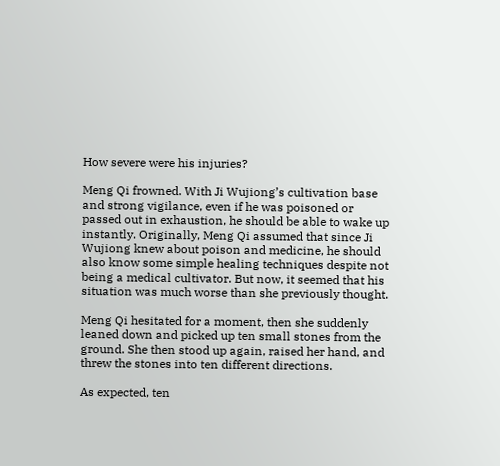How severe were his injuries?

Meng Qi frowned. With Ji Wujiong’s cultivation base and strong vigilance, even if he was poisoned or passed out in exhaustion, he should be able to wake up instantly. Originally, Meng Qi assumed that since Ji Wujiong knew about poison and medicine, he should also know some simple healing techniques despite not being a medical cultivator. But now, it seemed that his situation was much worse than she previously thought.

Meng Qi hesitated for a moment, then she suddenly leaned down and picked up ten small stones from the ground. She then stood up again, raised her hand, and threw the stones into ten different directions.

As expected, ten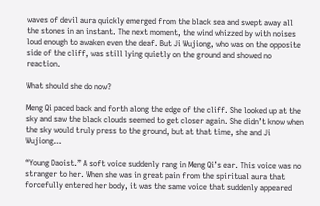waves of devil aura quickly emerged from the black sea and swept away all the stones in an instant. The next moment, the wind whizzed by with noises loud enough to awaken even the deaf. But Ji Wujiong, who was on the opposite side of the cliff, was still lying quietly on the ground and showed no reaction.

What should she do now?

Meng Qi paced back and forth along the edge of the cliff. She looked up at the sky and saw the black clouds seemed to get closer again. She didn’t know when the sky would truly press to the ground, but at that time, she and Ji Wujiong…

“Young Daoist.” A soft voice suddenly rang in Meng Qi’s ear. This voice was no stranger to her. When she was in great pain from the spiritual aura that forcefully entered her body, it was the same voice that suddenly appeared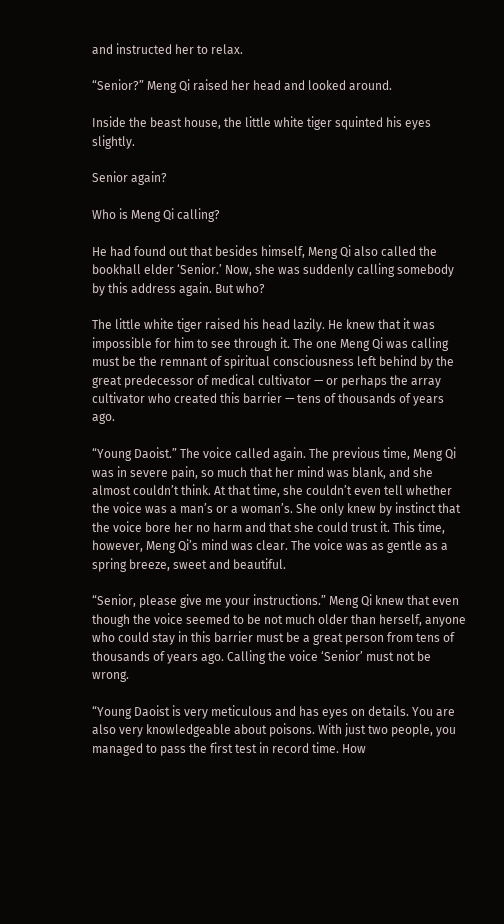and instructed her to relax.

“Senior?” Meng Qi raised her head and looked around.

Inside the beast house, the little white tiger squinted his eyes slightly.

Senior again?

Who is Meng Qi calling?

He had found out that besides himself, Meng Qi also called the bookhall elder ‘Senior.’ Now, she was suddenly calling somebody by this address again. But who?

The little white tiger raised his head lazily. He knew that it was impossible for him to see through it. The one Meng Qi was calling must be the remnant of spiritual consciousness left behind by the great predecessor of medical cultivator — or perhaps the array cultivator who created this barrier — tens of thousands of years ago.

“Young Daoist.” The voice called again. The previous time, Meng Qi was in severe pain, so much that her mind was blank, and she almost couldn’t think. At that time, she couldn’t even tell whether the voice was a man’s or a woman’s. She only knew by instinct that the voice bore her no harm and that she could trust it. This time, however, Meng Qi’s mind was clear. The voice was as gentle as a spring breeze, sweet and beautiful.

“Senior, please give me your instructions.” Meng Qi knew that even though the voice seemed to be not much older than herself, anyone who could stay in this barrier must be a great person from tens of thousands of years ago. Calling the voice ‘Senior’ must not be wrong.

“Young Daoist is very meticulous and has eyes on details. You are also very knowledgeable about poisons. With just two people, you managed to pass the first test in record time. How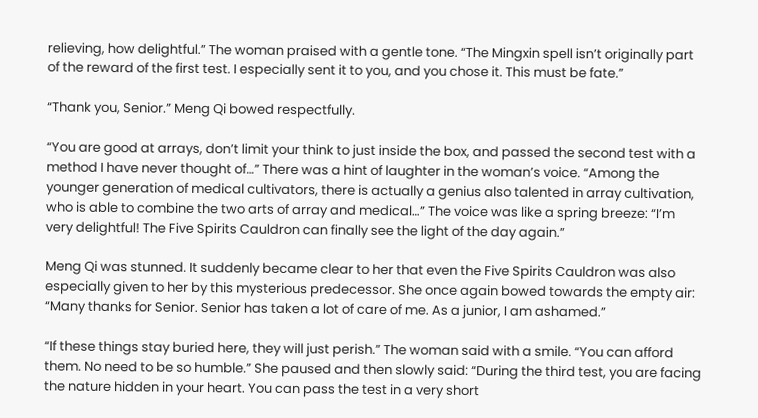relieving, how delightful.” The woman praised with a gentle tone. “The Mingxin spell isn’t originally part of the reward of the first test. I especially sent it to you, and you chose it. This must be fate.”

“Thank you, Senior.” Meng Qi bowed respectfully.

“You are good at arrays, don’t limit your think to just inside the box, and passed the second test with a method I have never thought of…” There was a hint of laughter in the woman’s voice. “Among the younger generation of medical cultivators, there is actually a genius also talented in array cultivation, who is able to combine the two arts of array and medical…” The voice was like a spring breeze: “I’m very delightful! The Five Spirits Cauldron can finally see the light of the day again.”

Meng Qi was stunned. It suddenly became clear to her that even the Five Spirits Cauldron was also especially given to her by this mysterious predecessor. She once again bowed towards the empty air: “Many thanks for Senior. Senior has taken a lot of care of me. As a junior, I am ashamed.”

“If these things stay buried here, they will just perish.” The woman said with a smile. “You can afford them. No need to be so humble.” She paused and then slowly said: “During the third test, you are facing the nature hidden in your heart. You can pass the test in a very short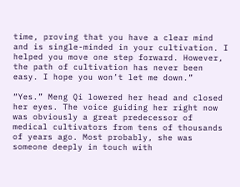time, proving that you have a clear mind and is single-minded in your cultivation. I helped you move one step forward. However, the path of cultivation has never been easy. I hope you won’t let me down.”

“Yes.” Meng Qi lowered her head and closed her eyes. The voice guiding her right now was obviously a great predecessor of medical cultivators from tens of thousands of years ago. Most probably, she was someone deeply in touch with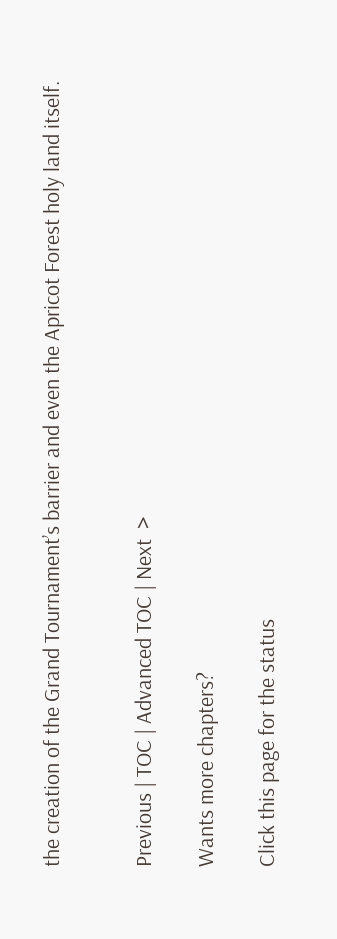the creation of the Grand Tournament’s barrier and even the Apricot Forest holy land itself.


Previous | TOC | Advanced TOC | Next  >

Wants more chapters?

Click this page for the status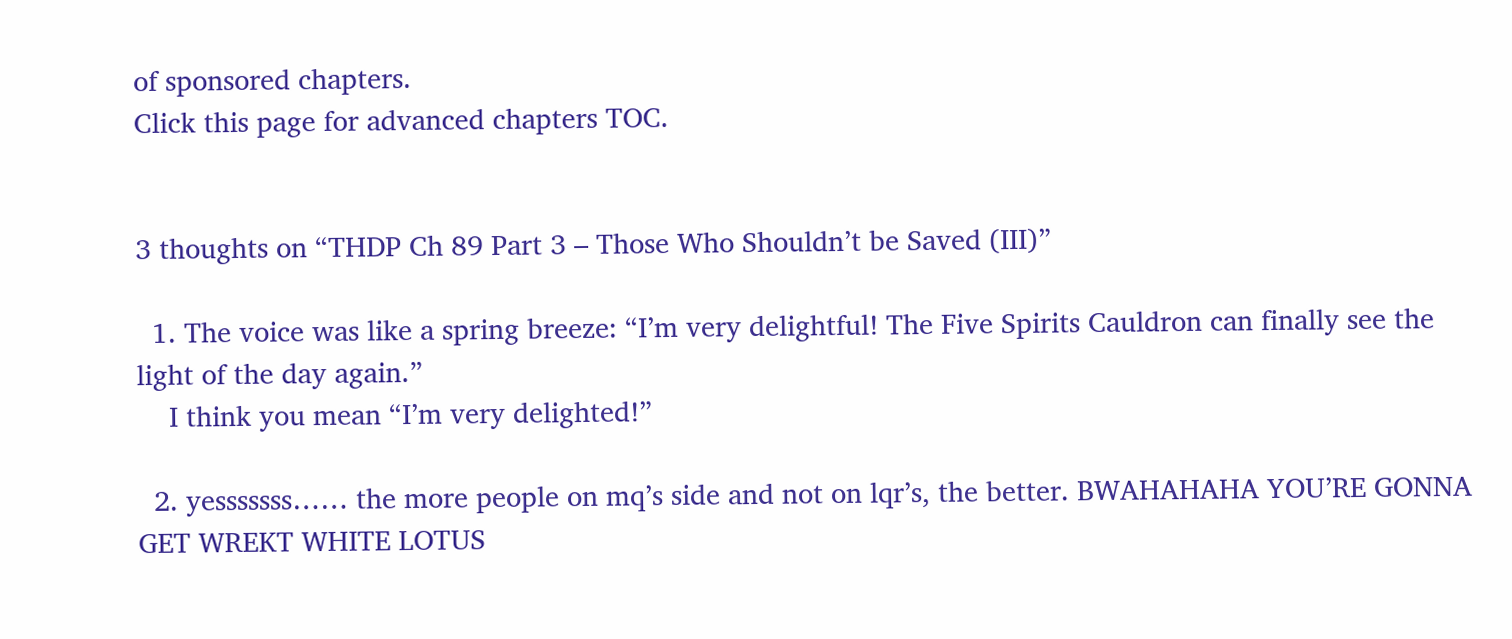of sponsored chapters.
Click this page for advanced chapters TOC.


3 thoughts on “THDP Ch 89 Part 3 – Those Who Shouldn’t be Saved (III)”

  1. The voice was like a spring breeze: “I’m very delightful! The Five Spirits Cauldron can finally see the light of the day again.”
    I think you mean “I’m very delighted!”

  2. yesssssss…… the more people on mq’s side and not on lqr’s, the better. BWAHAHAHA YOU’RE GONNA GET WREKT WHITE LOTUS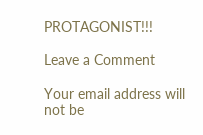PROTAGONIST!!!

Leave a Comment

Your email address will not be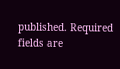published. Required fields are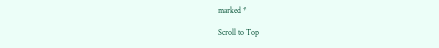marked *

Scroll to Top